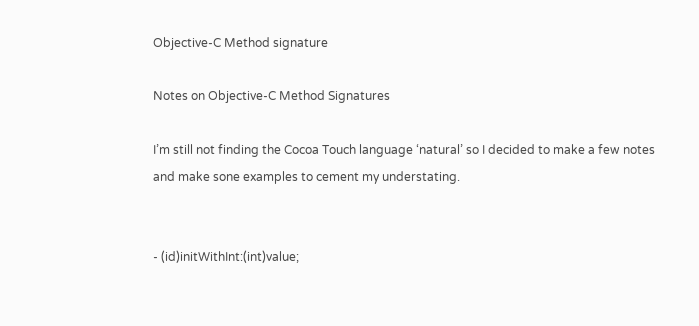Objective-C Method signature

Notes on Objective-C Method Signatures

I’m still not finding the Cocoa Touch language ‘natural’ so I decided to make a few notes and make sone examples to cement my understating.


- (id)initWithInt:(int)value;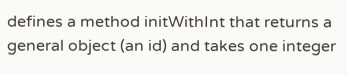defines a method initWithInt that returns a general object (an id) and takes one integer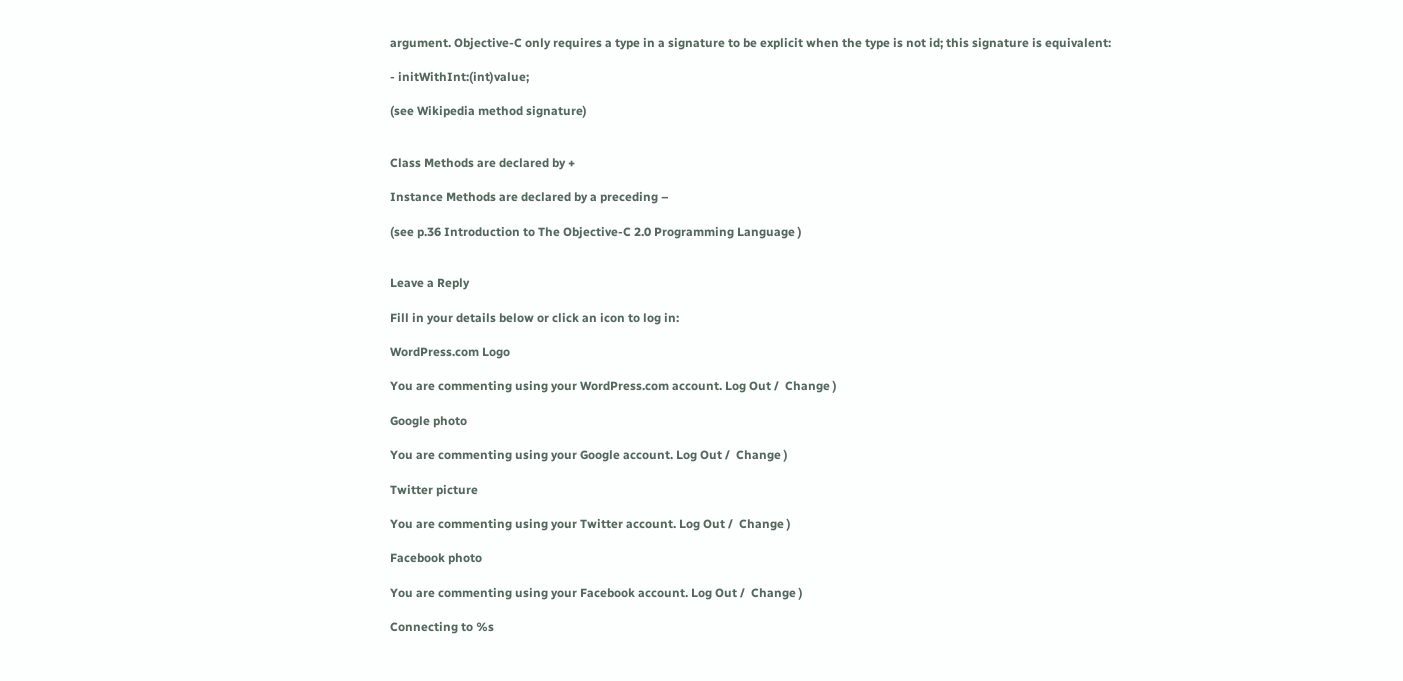argument. Objective-C only requires a type in a signature to be explicit when the type is not id; this signature is equivalent:

- initWithInt:(int)value;

(see Wikipedia method signature)


Class Methods are declared by +

Instance Methods are declared by a preceding –

(see p.36 Introduction to The Objective-C 2.0 Programming Language )


Leave a Reply

Fill in your details below or click an icon to log in:

WordPress.com Logo

You are commenting using your WordPress.com account. Log Out /  Change )

Google photo

You are commenting using your Google account. Log Out /  Change )

Twitter picture

You are commenting using your Twitter account. Log Out /  Change )

Facebook photo

You are commenting using your Facebook account. Log Out /  Change )

Connecting to %s